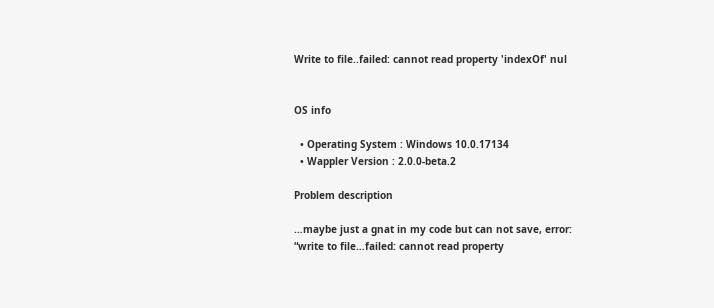Write to file..failed: cannot read property 'indexOf' nul


OS info

  • Operating System : Windows 10.0.17134
  • Wappler Version : 2.0.0-beta.2

Problem description

…maybe just a gnat in my code but can not save, error:
“write to file…failed: cannot read property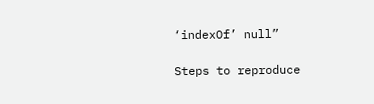‘indexOf’ null”

Steps to reproduce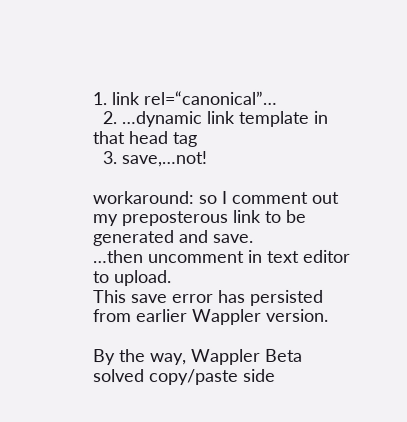1. link rel=“canonical”…
  2. …dynamic link template in that head tag
  3. save,…not!

workaround: so I comment out my preposterous link to be generated and save.
…then uncomment in text editor to upload.
This save error has persisted from earlier Wappler version.

By the way, Wappler Beta solved copy/paste side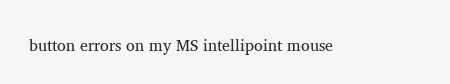button errors on my MS intellipoint mouse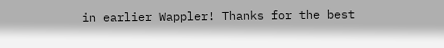in earlier Wappler! Thanks for the best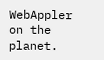WebAppler on the planet.